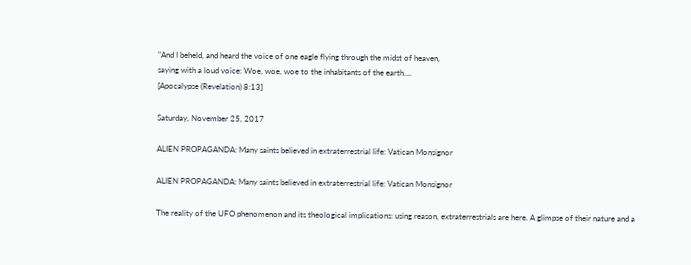"And I beheld, and heard the voice of one eagle flying through the midst of heaven,
saying with a loud voice: Woe, woe, woe to the inhabitants of the earth....
[Apocalypse (Revelation) 8:13]

Saturday, November 25, 2017

ALIEN PROPAGANDA: Many saints believed in extraterrestrial life: Vatican Monsignor

ALIEN PROPAGANDA: Many saints believed in extraterrestrial life: Vatican Monsignor

The reality of the UFO phenomenon and its theological implications: using reason, extraterrestrials are here. A glimpse of their nature and a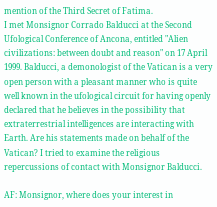mention of the Third Secret of Fatima.
I met Monsignor Corrado Balducci at the Second Ufological Conference of Ancona, entitled "Alien civilizations: between doubt and reason" on 17 April 1999. Balducci, a demonologist of the Vatican is a very open person with a pleasant manner who is quite well known in the ufological circuit for having openly declared that he believes in the possibility that extraterrestrial intelligences are interacting with Earth. Are his statements made on behalf of the Vatican? I tried to examine the religious repercussions of contact with Monsignor Balducci.

AF: Monsignor, where does your interest in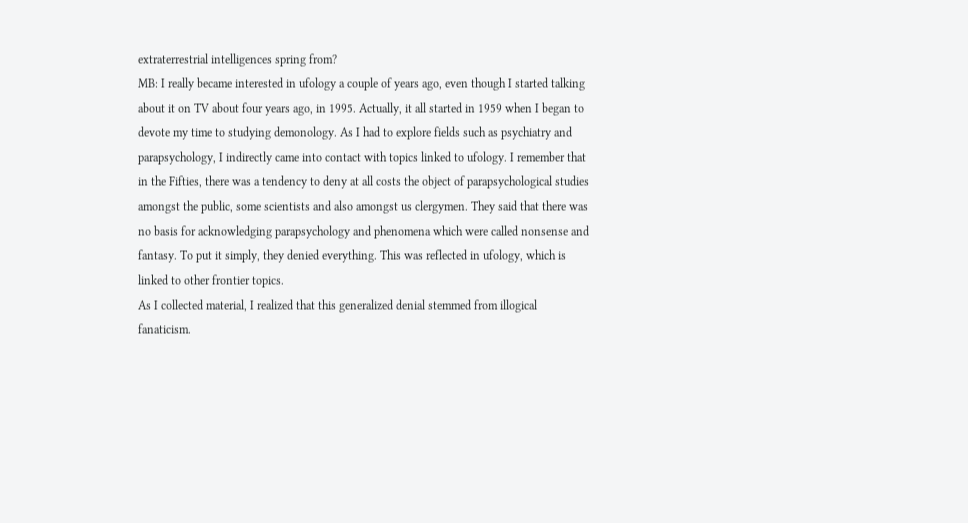extraterrestrial intelligences spring from?
MB: I really became interested in ufology a couple of years ago, even though I started talking about it on TV about four years ago, in 1995. Actually, it all started in 1959 when I began to devote my time to studying demonology. As I had to explore fields such as psychiatry and parapsychology, I indirectly came into contact with topics linked to ufology. I remember that in the Fifties, there was a tendency to deny at all costs the object of parapsychological studies amongst the public, some scientists and also amongst us clergymen. They said that there was no basis for acknowledging parapsychology and phenomena which were called nonsense and fantasy. To put it simply, they denied everything. This was reflected in ufology, which is linked to other frontier topics.
As I collected material, I realized that this generalized denial stemmed from illogical fanaticism.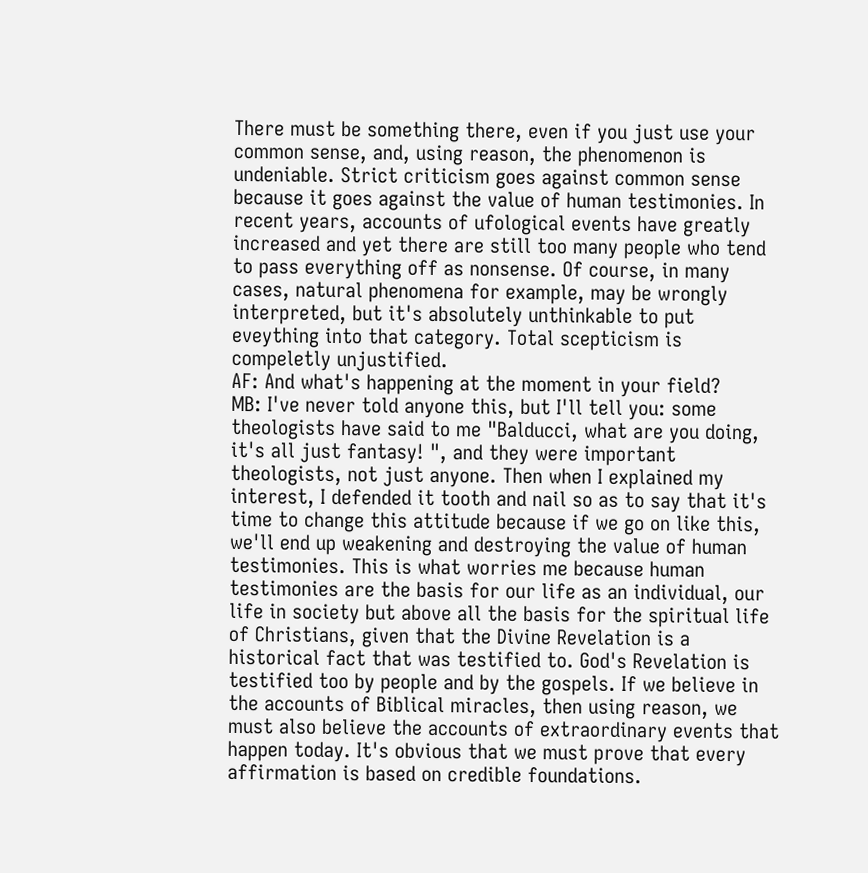There must be something there, even if you just use your common sense, and, using reason, the phenomenon is undeniable. Strict criticism goes against common sense because it goes against the value of human testimonies. In recent years, accounts of ufological events have greatly increased and yet there are still too many people who tend to pass everything off as nonsense. Of course, in many cases, natural phenomena for example, may be wrongly interpreted, but it's absolutely unthinkable to put eveything into that category. Total scepticism is compeletly unjustified.
AF: And what's happening at the moment in your field?
MB: I've never told anyone this, but I'll tell you: some theologists have said to me "Balducci, what are you doing, it's all just fantasy! ", and they were important theologists, not just anyone. Then when I explained my interest, I defended it tooth and nail so as to say that it's time to change this attitude because if we go on like this, we'll end up weakening and destroying the value of human testimonies. This is what worries me because human testimonies are the basis for our life as an individual, our life in society but above all the basis for the spiritual life of Christians, given that the Divine Revelation is a historical fact that was testified to. God's Revelation is testified too by people and by the gospels. If we believe in the accounts of Biblical miracles, then using reason, we must also believe the accounts of extraordinary events that happen today. It's obvious that we must prove that every affirmation is based on credible foundations.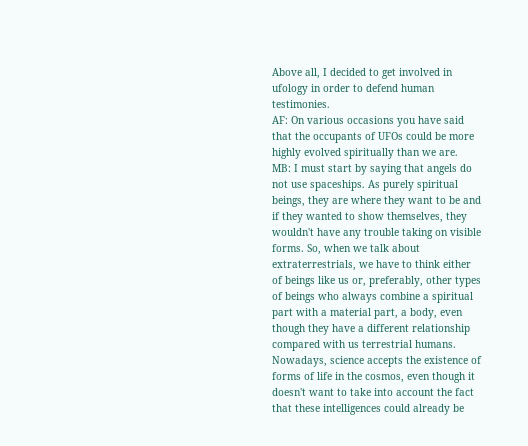Above all, I decided to get involved in ufology in order to defend human testimonies.
AF: On various occasions you have said that the occupants of UFOs could be more highly evolved spiritually than we are.
MB: I must start by saying that angels do not use spaceships. As purely spiritual beings, they are where they want to be and if they wanted to show themselves, they wouldn't have any trouble taking on visible forms. So, when we talk about extraterrestrials, we have to think either of beings like us or, preferably, other types of beings who always combine a spiritual part with a material part, a body, even though they have a different relationship compared with us terrestrial humans.
Nowadays, science accepts the existence of forms of life in the cosmos, even though it doesn't want to take into account the fact that these intelligences could already be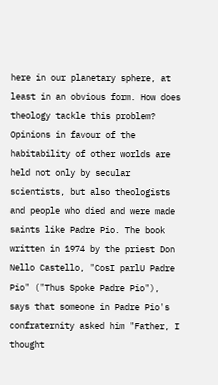here in our planetary sphere, at least in an obvious form. How does theology tackle this problem? Opinions in favour of the habitability of other worlds are held not only by secular scientists, but also theologists and people who died and were made saints like Padre Pio. The book written in 1974 by the priest Don Nello Castello, "CosI parlU Padre Pio" ("Thus Spoke Padre Pio"), says that someone in Padre Pio's confraternity asked him "Father, I thought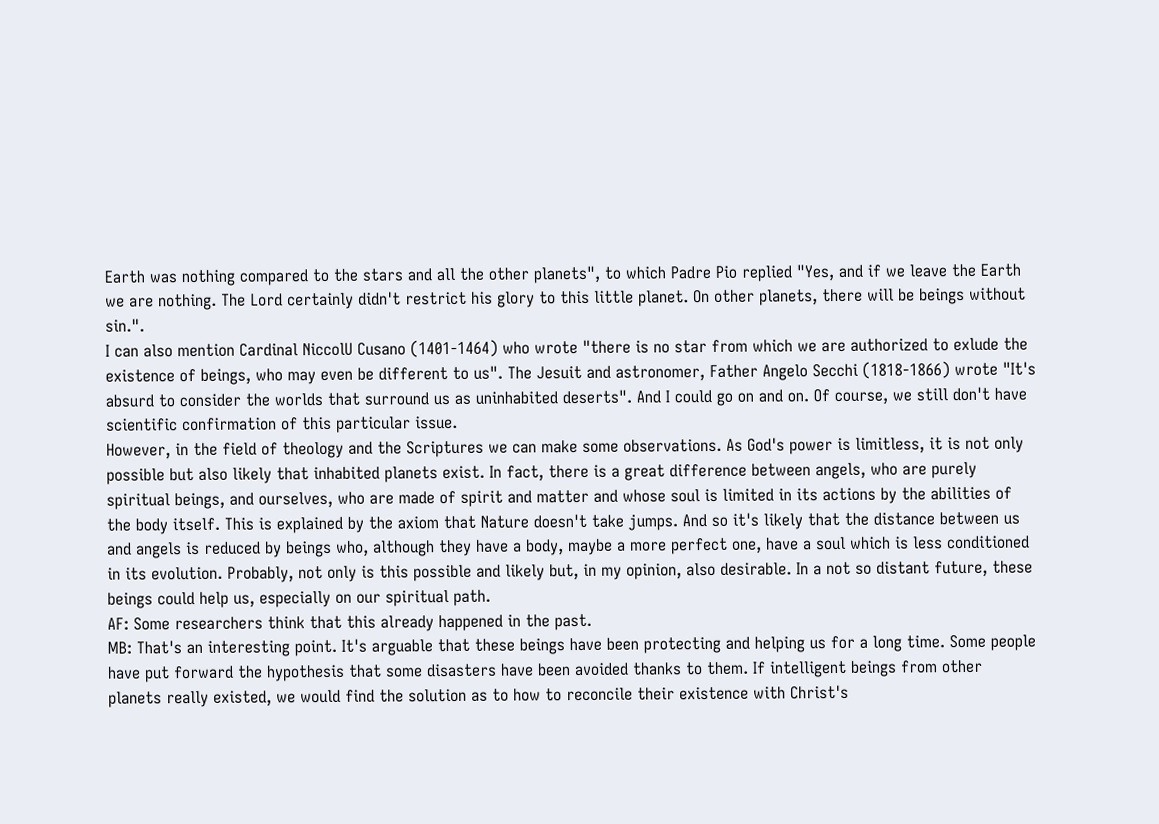Earth was nothing compared to the stars and all the other planets", to which Padre Pio replied "Yes, and if we leave the Earth we are nothing. The Lord certainly didn't restrict his glory to this little planet. On other planets, there will be beings without sin.".
I can also mention Cardinal NiccolU Cusano (1401-1464) who wrote "there is no star from which we are authorized to exlude the existence of beings, who may even be different to us". The Jesuit and astronomer, Father Angelo Secchi (1818-1866) wrote "It's absurd to consider the worlds that surround us as uninhabited deserts". And I could go on and on. Of course, we still don't have scientific confirmation of this particular issue.
However, in the field of theology and the Scriptures we can make some observations. As God's power is limitless, it is not only possible but also likely that inhabited planets exist. In fact, there is a great difference between angels, who are purely spiritual beings, and ourselves, who are made of spirit and matter and whose soul is limited in its actions by the abilities of the body itself. This is explained by the axiom that Nature doesn't take jumps. And so it's likely that the distance between us and angels is reduced by beings who, although they have a body, maybe a more perfect one, have a soul which is less conditioned in its evolution. Probably, not only is this possible and likely but, in my opinion, also desirable. In a not so distant future, these beings could help us, especially on our spiritual path.
AF: Some researchers think that this already happened in the past.
MB: That's an interesting point. It's arguable that these beings have been protecting and helping us for a long time. Some people have put forward the hypothesis that some disasters have been avoided thanks to them. If intelligent beings from other planets really existed, we would find the solution as to how to reconcile their existence with Christ's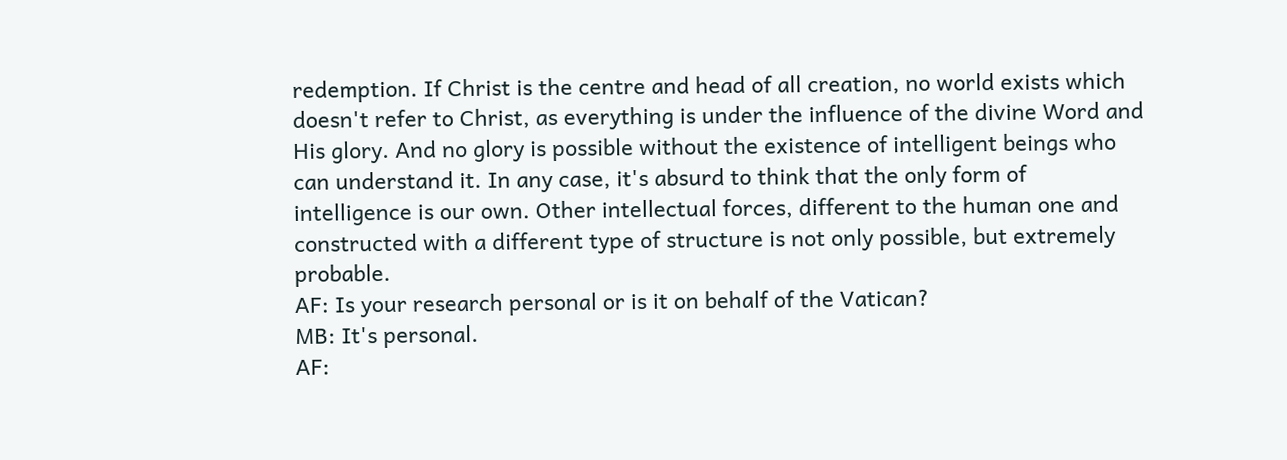redemption. If Christ is the centre and head of all creation, no world exists which doesn't refer to Christ, as everything is under the influence of the divine Word and His glory. And no glory is possible without the existence of intelligent beings who can understand it. In any case, it's absurd to think that the only form of intelligence is our own. Other intellectual forces, different to the human one and constructed with a different type of structure is not only possible, but extremely probable.
AF: Is your research personal or is it on behalf of the Vatican?
MB: It's personal.
AF: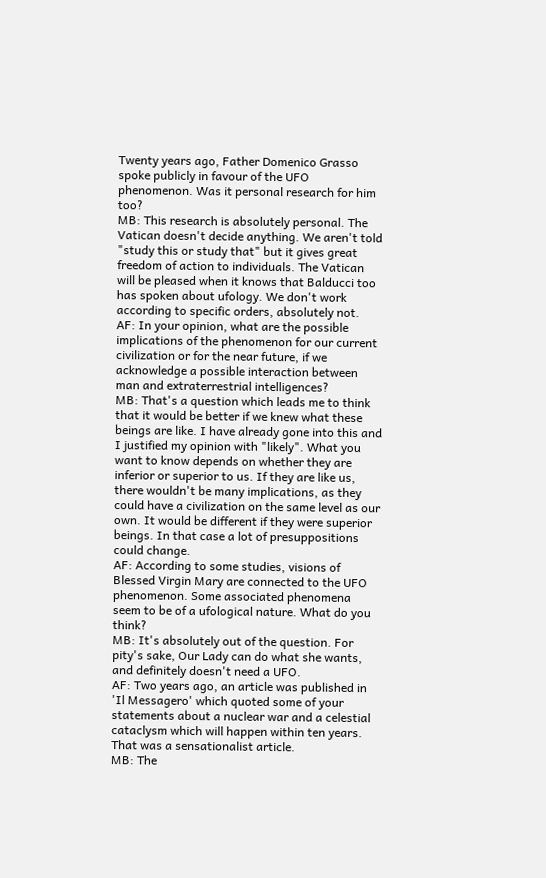Twenty years ago, Father Domenico Grasso spoke publicly in favour of the UFO phenomenon. Was it personal research for him too?
MB: This research is absolutely personal. The Vatican doesn't decide anything. We aren't told "study this or study that" but it gives great freedom of action to individuals. The Vatican will be pleased when it knows that Balducci too has spoken about ufology. We don't work according to specific orders, absolutely not.
AF: In your opinion, what are the possible implications of the phenomenon for our current civilization or for the near future, if we acknowledge a possible interaction between man and extraterrestrial intelligences?
MB: That's a question which leads me to think that it would be better if we knew what these beings are like. I have already gone into this and I justified my opinion with "likely". What you want to know depends on whether they are inferior or superior to us. If they are like us, there wouldn't be many implications, as they could have a civilization on the same level as our own. It would be different if they were superior beings. In that case a lot of presuppositions could change.
AF: According to some studies, visions of Blessed Virgin Mary are connected to the UFO phenomenon. Some associated phenomena seem to be of a ufological nature. What do you think?
MB: It's absolutely out of the question. For pity's sake, Our Lady can do what she wants, and definitely doesn't need a UFO.
AF: Two years ago, an article was published in 'Il Messagero' which quoted some of your statements about a nuclear war and a celestial cataclysm which will happen within ten years. That was a sensationalist article.
MB: The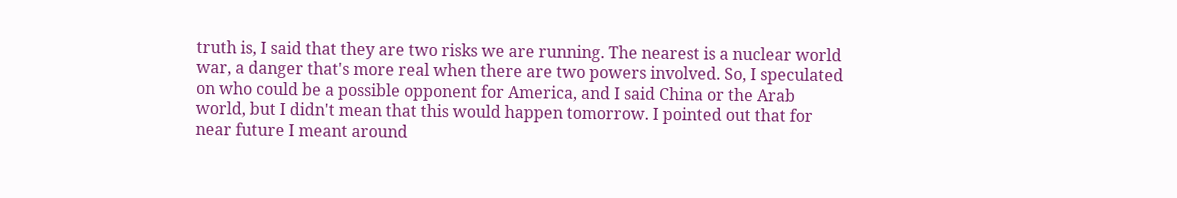truth is, I said that they are two risks we are running. The nearest is a nuclear world war, a danger that's more real when there are two powers involved. So, I speculated on who could be a possible opponent for America, and I said China or the Arab world, but I didn't mean that this would happen tomorrow. I pointed out that for near future I meant around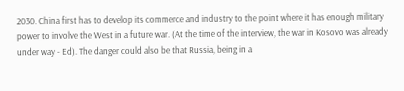2030. China first has to develop its commerce and industry to the point where it has enough military power to involve the West in a future war. (At the time of the interview, the war in Kosovo was already under way - Ed). The danger could also be that Russia, being in a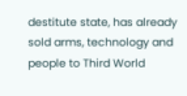destitute state, has already sold arms, technology and people to Third World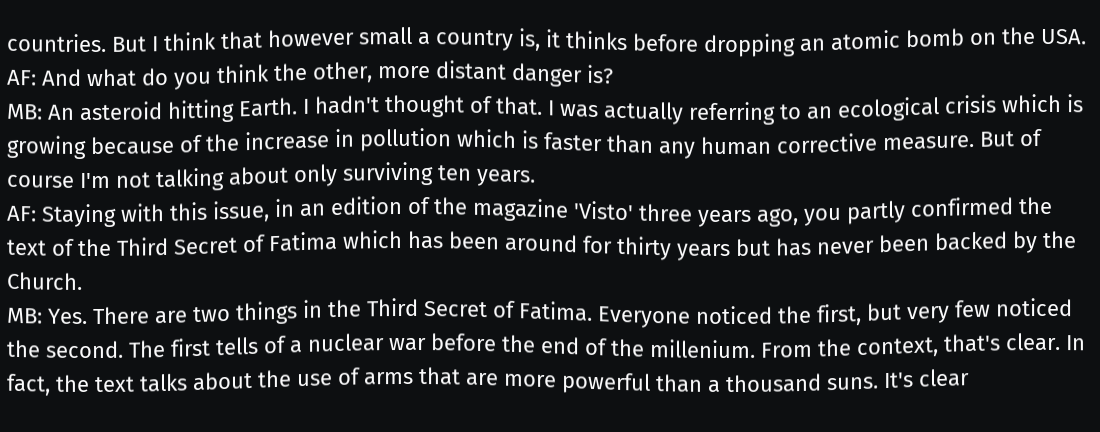countries. But I think that however small a country is, it thinks before dropping an atomic bomb on the USA.
AF: And what do you think the other, more distant danger is?
MB: An asteroid hitting Earth. I hadn't thought of that. I was actually referring to an ecological crisis which is growing because of the increase in pollution which is faster than any human corrective measure. But of course I'm not talking about only surviving ten years.
AF: Staying with this issue, in an edition of the magazine 'Visto' three years ago, you partly confirmed the text of the Third Secret of Fatima which has been around for thirty years but has never been backed by the Church.
MB: Yes. There are two things in the Third Secret of Fatima. Everyone noticed the first, but very few noticed the second. The first tells of a nuclear war before the end of the millenium. From the context, that's clear. In fact, the text talks about the use of arms that are more powerful than a thousand suns. It's clear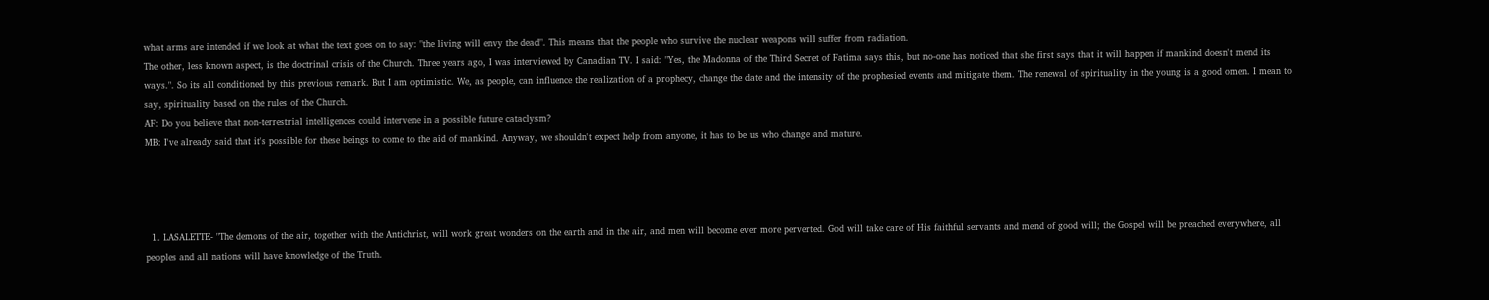what arms are intended if we look at what the text goes on to say: "the living will envy the dead". This means that the people who survive the nuclear weapons will suffer from radiation.
The other, less known aspect, is the doctrinal crisis of the Church. Three years ago, I was interviewed by Canadian TV. I said: "Yes, the Madonna of the Third Secret of Fatima says this, but no-one has noticed that she first says that it will happen if mankind doesn't mend its ways.". So its all conditioned by this previous remark. But I am optimistic. We, as people, can influence the realization of a prophecy, change the date and the intensity of the prophesied events and mitigate them. The renewal of spirituality in the young is a good omen. I mean to say, spirituality based on the rules of the Church.
AF: Do you believe that non-terrestrial intelligences could intervene in a possible future cataclysm?
MB: I've already said that it's possible for these beings to come to the aid of mankind. Anyway, we shouldn't expect help from anyone, it has to be us who change and mature.




  1. LASALETTE- "The demons of the air, together with the Antichrist, will work great wonders on the earth and in the air, and men will become ever more perverted. God will take care of His faithful servants and mend of good will; the Gospel will be preached everywhere, all peoples and all nations will have knowledge of the Truth.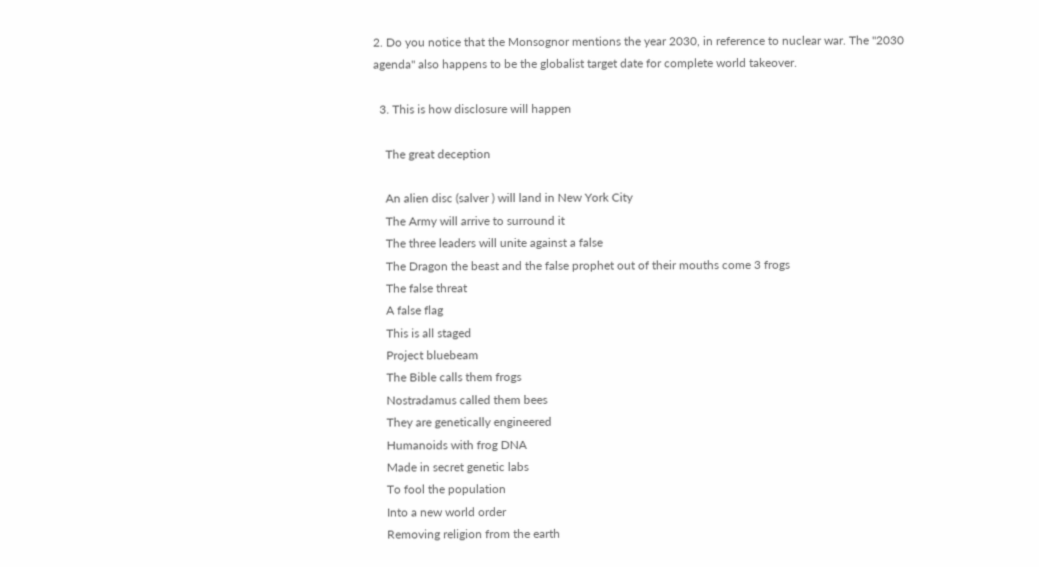2. Do you notice that the Monsognor mentions the year 2030, in reference to nuclear war. The "2030 agenda" also happens to be the globalist target date for complete world takeover.

  3. This is how disclosure will happen

    The great deception

    An alien disc (salver ) will land in New York City
    The Army will arrive to surround it
    The three leaders will unite against a false
    The Dragon the beast and the false prophet out of their mouths come 3 frogs
    The false threat
    A false flag
    This is all staged
    Project bluebeam
    The Bible calls them frogs
    Nostradamus called them bees
    They are genetically engineered
    Humanoids with frog DNA
    Made in secret genetic labs
    To fool the population
    Into a new world order
    Removing religion from the earth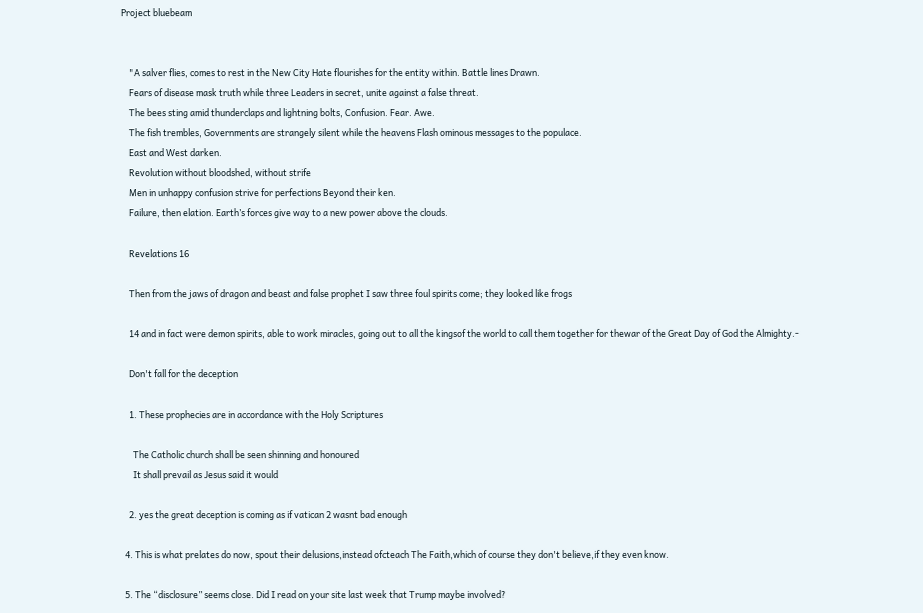Project bluebeam


    "A salver flies, comes to rest in the New City Hate flourishes for the entity within. Battle lines Drawn.
    Fears of disease mask truth while three Leaders in secret, unite against a false threat.
    The bees sting amid thunderclaps and lightning bolts, Confusion. Fear. Awe.
    The fish trembles, Governments are strangely silent while the heavens Flash ominous messages to the populace.
    East and West darken.
    Revolution without bloodshed, without strife
    Men in unhappy confusion strive for perfections Beyond their ken.
    Failure, then elation. Earth’s forces give way to a new power above the clouds.

    Revelations 16

    Then from the jaws of dragon and beast and false prophet I saw three foul spirits come; they looked like frogs

    14 and in fact were demon spirits, able to work miracles, going out to all the kingsof the world to call them together for thewar of the Great Day of God the Almighty.-

    Don't fall for the deception

    1. These prophecies are in accordance with the Holy Scriptures

      The Catholic church shall be seen shinning and honoured
      It shall prevail as Jesus said it would

    2. yes the great deception is coming as if vatican 2 wasnt bad enough

  4. This is what prelates do now, spout their delusions,instead ofcteach The Faith,which of course they don't believe,if they even know.

  5. The “disclosure” seems close. Did I read on your site last week that Trump maybe involved?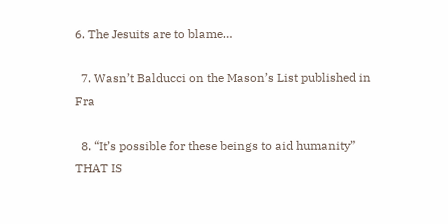6. The Jesuits are to blame…

  7. Wasn’t Balducci on the Mason’s List published in Fra

  8. “It’s possible for these beings to aid humanity” THAT IS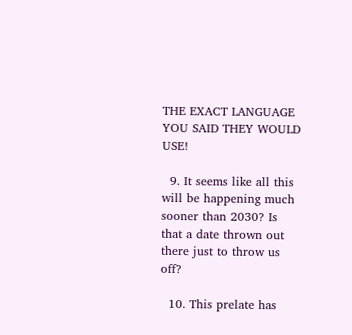THE EXACT LANGUAGE YOU SAID THEY WOULD USE!

  9. It seems like all this will be happening much sooner than 2030? Is that a date thrown out there just to throw us off?

  10. This prelate has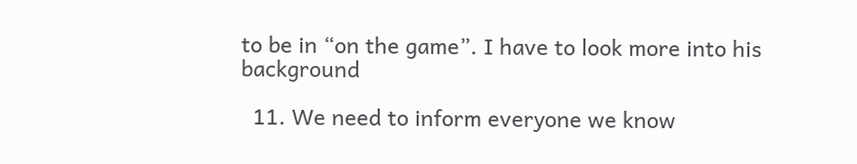to be in “on the game”. I have to look more into his background

  11. We need to inform everyone we know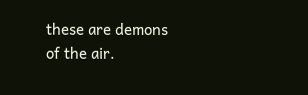these are demons of the air.